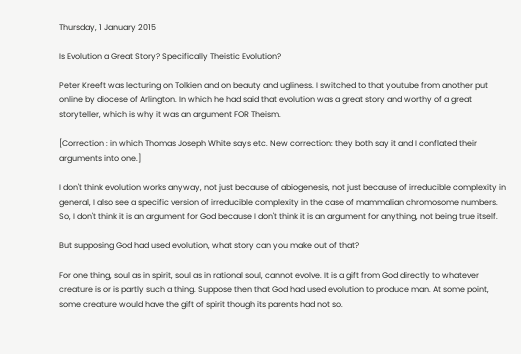Thursday, 1 January 2015

Is Evolution a Great Story? Specifically Theistic Evolution?

Peter Kreeft was lecturing on Tolkien and on beauty and ugliness. I switched to that youtube from another put online by diocese of Arlington. In which he had said that evolution was a great story and worthy of a great storyteller, which is why it was an argument FOR Theism.

[Correction : in which Thomas Joseph White says etc. New correction: they both say it and I conflated their arguments into one.]

I don't think evolution works anyway, not just because of abiogenesis, not just because of irreducible complexity in general, I also see a specific version of irreducible complexity in the case of mammalian chromosome numbers. So, I don't think it is an argument for God because I don't think it is an argument for anything, not being true itself.

But supposing God had used evolution, what story can you make out of that?

For one thing, soul as in spirit, soul as in rational soul, cannot evolve. It is a gift from God directly to whatever creature is or is partly such a thing. Suppose then that God had used evolution to produce man. At some point, some creature would have the gift of spirit though its parents had not so.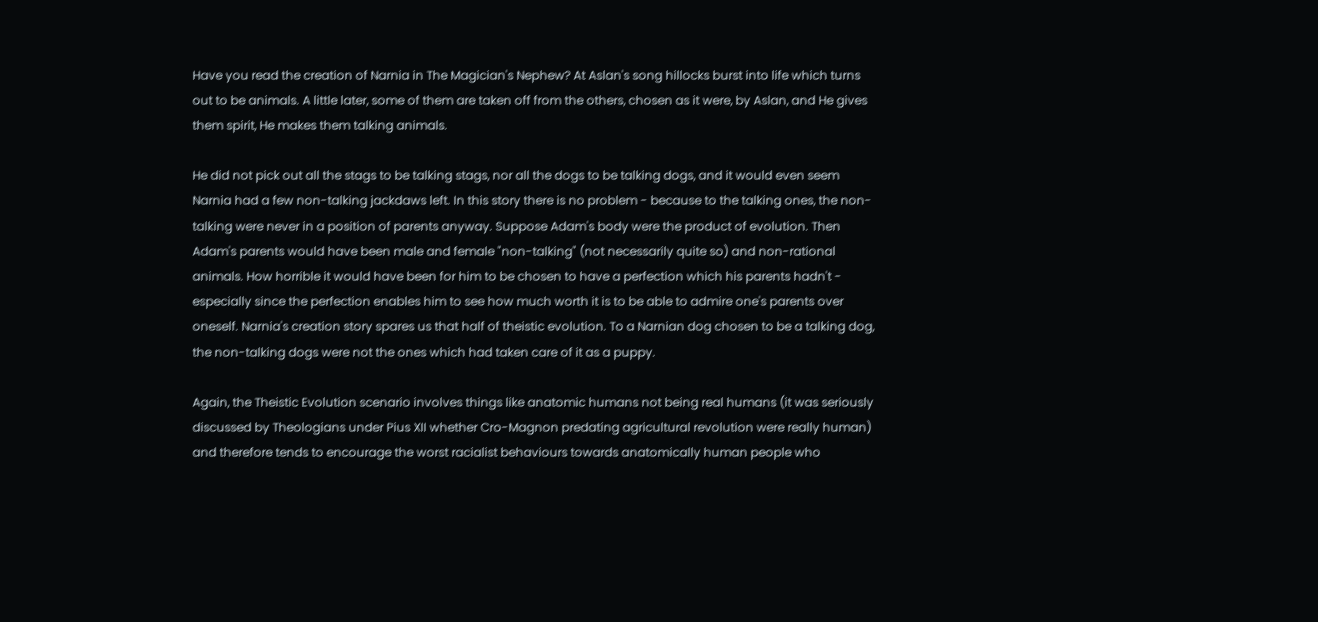Have you read the creation of Narnia in The Magician's Nephew? At Aslan's song hillocks burst into life which turns out to be animals. A little later, some of them are taken off from the others, chosen as it were, by Aslan, and He gives them spirit, He makes them talking animals.

He did not pick out all the stags to be talking stags, nor all the dogs to be talking dogs, and it would even seem Narnia had a few non-talking jackdaws left. In this story there is no problem - because to the talking ones, the non-talking were never in a position of parents anyway. Suppose Adam's body were the product of evolution. Then Adam's parents would have been male and female "non-talking" (not necessarily quite so) and non-rational animals. How horrible it would have been for him to be chosen to have a perfection which his parents hadn't - especially since the perfection enables him to see how much worth it is to be able to admire one's parents over oneself. Narnia's creation story spares us that half of theistic evolution. To a Narnian dog chosen to be a talking dog, the non-talking dogs were not the ones which had taken care of it as a puppy.

Again, the Theistic Evolution scenario involves things like anatomic humans not being real humans (it was seriously discussed by Theologians under Pius XII whether Cro-Magnon predating agricultural revolution were really human) and therefore tends to encourage the worst racialist behaviours towards anatomically human people who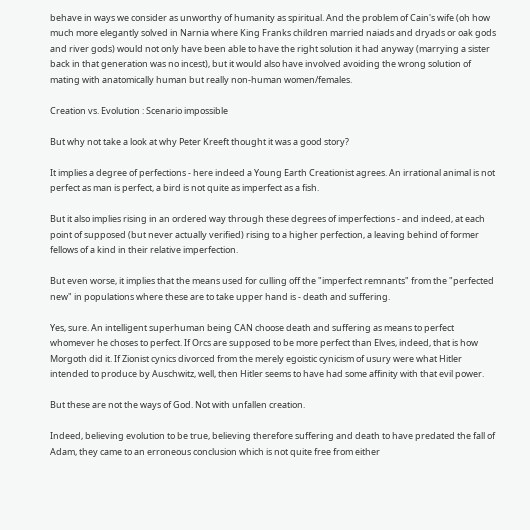behave in ways we consider as unworthy of humanity as spiritual. And the problem of Cain's wife (oh how much more elegantly solved in Narnia where King Franks children married naiads and dryads or oak gods and river gods) would not only have been able to have the right solution it had anyway (marrying a sister back in that generation was no incest), but it would also have involved avoiding the wrong solution of mating with anatomically human but really non-human women/females.

Creation vs. Evolution : Scenario impossible

But why not take a look at why Peter Kreeft thought it was a good story?

It implies a degree of perfections - here indeed a Young Earth Creationist agrees. An irrational animal is not perfect as man is perfect, a bird is not quite as imperfect as a fish.

But it also implies rising in an ordered way through these degrees of imperfections - and indeed, at each point of supposed (but never actually verified) rising to a higher perfection, a leaving behind of former fellows of a kind in their relative imperfection.

But even worse, it implies that the means used for culling off the "imperfect remnants" from the "perfected new" in populations where these are to take upper hand is - death and suffering.

Yes, sure. An intelligent superhuman being CAN choose death and suffering as means to perfect whomever he choses to perfect. If Orcs are supposed to be more perfect than Elves, indeed, that is how Morgoth did it. If Zionist cynics divorced from the merely egoistic cynicism of usury were what Hitler intended to produce by Auschwitz, well, then Hitler seems to have had some affinity with that evil power.

But these are not the ways of God. Not with unfallen creation.

Indeed, believing evolution to be true, believing therefore suffering and death to have predated the fall of Adam, they came to an erroneous conclusion which is not quite free from either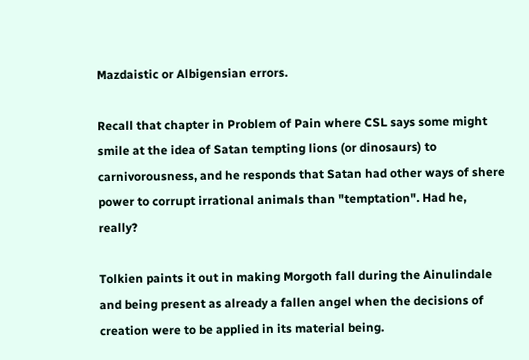Mazdaistic or Albigensian errors.

Recall that chapter in Problem of Pain where CSL says some might smile at the idea of Satan tempting lions (or dinosaurs) to carnivorousness, and he responds that Satan had other ways of shere power to corrupt irrational animals than "temptation". Had he, really?

Tolkien paints it out in making Morgoth fall during the Ainulindale and being present as already a fallen angel when the decisions of creation were to be applied in its material being.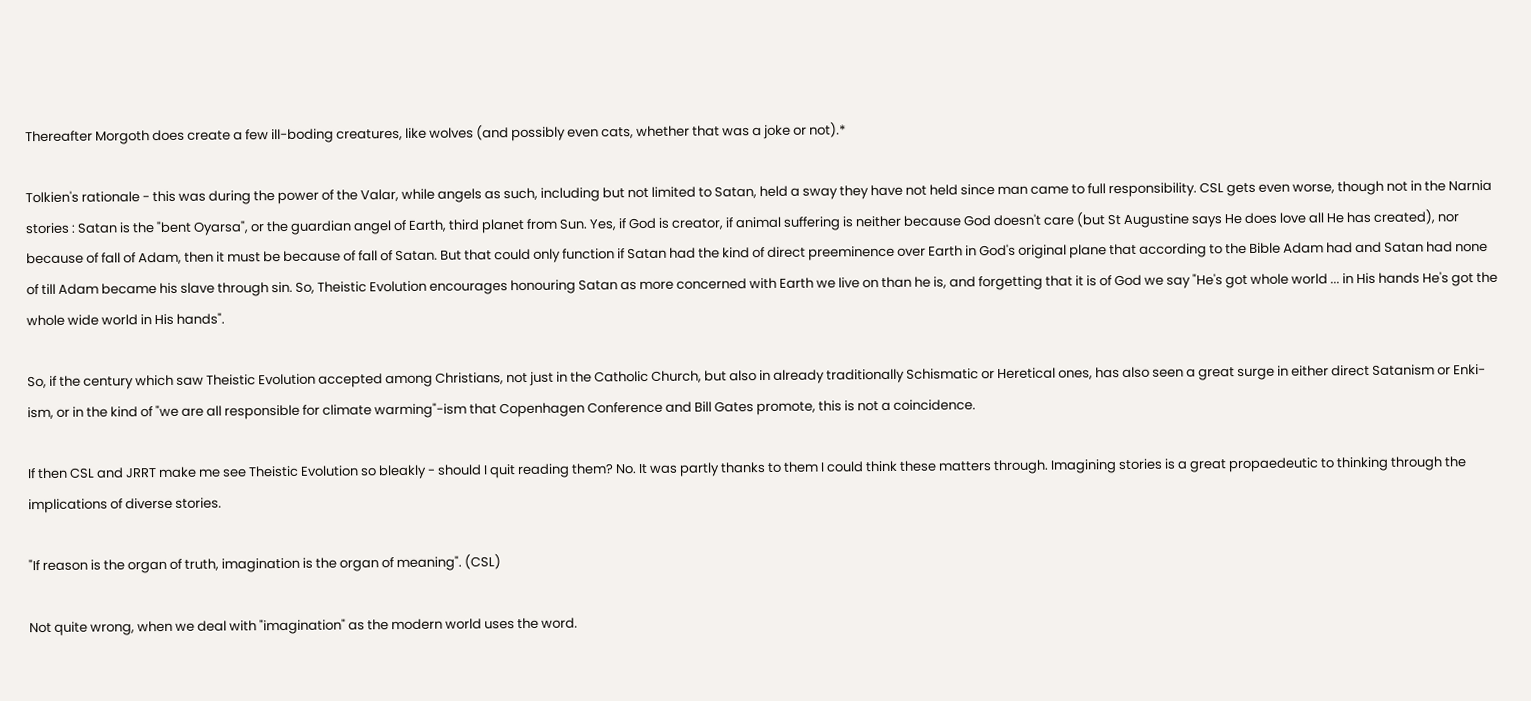Thereafter Morgoth does create a few ill-boding creatures, like wolves (and possibly even cats, whether that was a joke or not).*

Tolkien's rationale - this was during the power of the Valar, while angels as such, including but not limited to Satan, held a sway they have not held since man came to full responsibility. CSL gets even worse, though not in the Narnia stories : Satan is the "bent Oyarsa", or the guardian angel of Earth, third planet from Sun. Yes, if God is creator, if animal suffering is neither because God doesn't care (but St Augustine says He does love all He has created), nor because of fall of Adam, then it must be because of fall of Satan. But that could only function if Satan had the kind of direct preeminence over Earth in God's original plane that according to the Bible Adam had and Satan had none of till Adam became his slave through sin. So, Theistic Evolution encourages honouring Satan as more concerned with Earth we live on than he is, and forgetting that it is of God we say "He's got whole world ... in His hands He's got the whole wide world in His hands".

So, if the century which saw Theistic Evolution accepted among Christians, not just in the Catholic Church, but also in already traditionally Schismatic or Heretical ones, has also seen a great surge in either direct Satanism or Enki-ism, or in the kind of "we are all responsible for climate warming"-ism that Copenhagen Conference and Bill Gates promote, this is not a coincidence.

If then CSL and JRRT make me see Theistic Evolution so bleakly - should I quit reading them? No. It was partly thanks to them I could think these matters through. Imagining stories is a great propaedeutic to thinking through the implications of diverse stories.

"If reason is the organ of truth, imagination is the organ of meaning". (CSL)

Not quite wrong, when we deal with "imagination" as the modern world uses the word.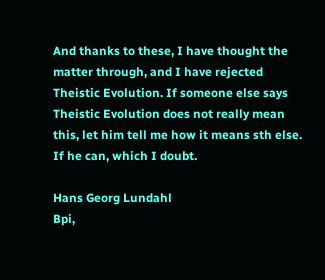And thanks to these, I have thought the matter through, and I have rejected Theistic Evolution. If someone else says Theistic Evolution does not really mean this, let him tell me how it means sth else. If he can, which I doubt.

Hans Georg Lundahl
Bpi,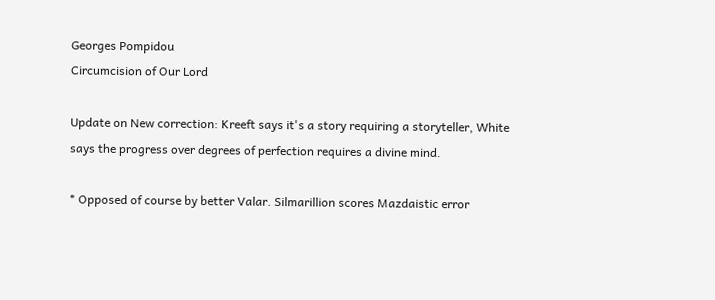Georges Pompidou
Circumcision of Our Lord

Update on New correction: Kreeft says it's a story requiring a storyteller, White says the progress over degrees of perfection requires a divine mind.

* Opposed of course by better Valar. Silmarillion scores Mazdaistic error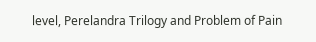level, Perelandra Trilogy and Problem of Pain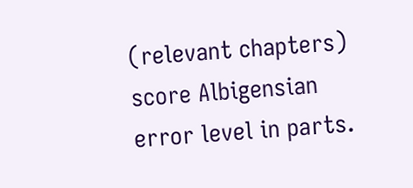(relevant chapters) score Albigensian error level in parts.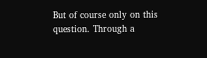But of course only on this question. Through a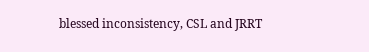blessed inconsistency, CSL and JRRT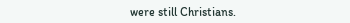were still Christians.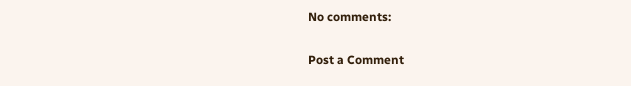No comments:

Post a Comment